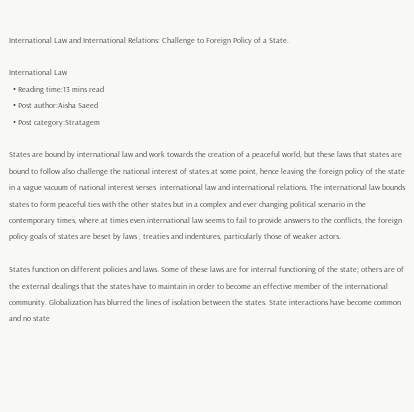International Law and International Relations: Challenge to Foreign Policy of a State.

International Law
  • Reading time:13 mins read
  • Post author:Aisha Saeed
  • Post category:Stratagem

States are bound by international law and work towards the creation of a peaceful world, but these laws that states are bound to follow also challenge the national interest of states at some point, hence leaving the foreign policy of the state in a vague vacuum of national interest verses  international law and international relations. The international law bounds states to form peaceful ties with the other states but in a complex and ever changing political scenario in the contemporary times, where at times even international law seems to fail to provide answers to the conflicts, the foreign policy goals of states are beset by laws , treaties and indentures, particularly those of weaker actors.

States function on different policies and laws. Some of these laws are for internal functioning of the state; others are of the external dealings that the states have to maintain in order to become an effective member of the international community. Globalization has blurred the lines of isolation between the states. State interactions have become common and no state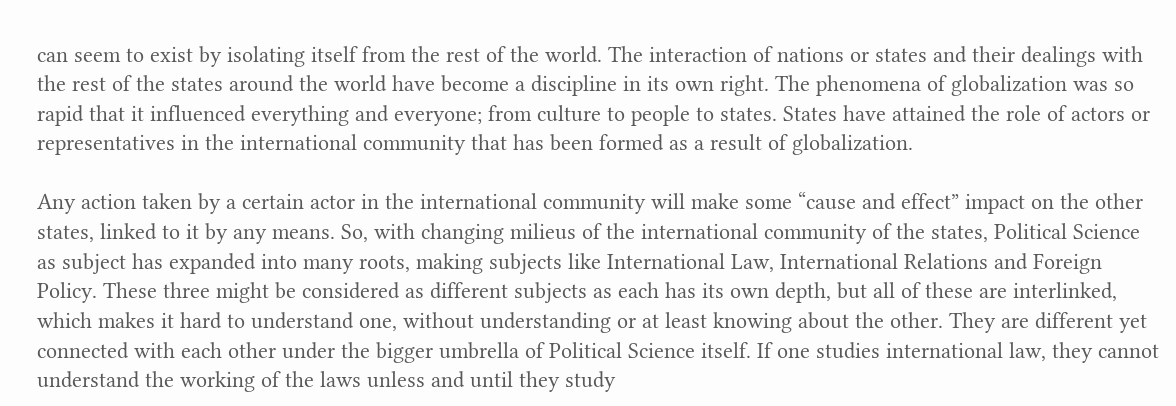can seem to exist by isolating itself from the rest of the world. The interaction of nations or states and their dealings with the rest of the states around the world have become a discipline in its own right. The phenomena of globalization was so rapid that it influenced everything and everyone; from culture to people to states. States have attained the role of actors or representatives in the international community that has been formed as a result of globalization.

Any action taken by a certain actor in the international community will make some “cause and effect” impact on the other states, linked to it by any means. So, with changing milieus of the international community of the states, Political Science as subject has expanded into many roots, making subjects like International Law, International Relations and Foreign Policy. These three might be considered as different subjects as each has its own depth, but all of these are interlinked, which makes it hard to understand one, without understanding or at least knowing about the other. They are different yet connected with each other under the bigger umbrella of Political Science itself. If one studies international law, they cannot understand the working of the laws unless and until they study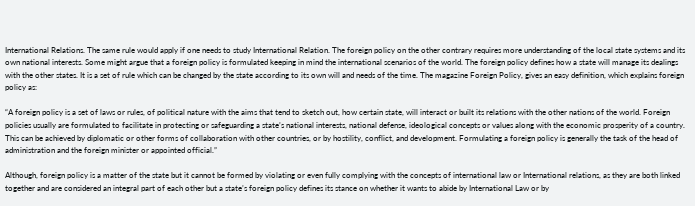International Relations. The same rule would apply if one needs to study International Relation. The foreign policy on the other contrary requires more understanding of the local state systems and its own national interests. Some might argue that a foreign policy is formulated keeping in mind the international scenarios of the world. The foreign policy defines how a state will manage its dealings with the other states. It is a set of rule which can be changed by the state according to its own will and needs of the time. The magazine Foreign Policy, gives an easy definition, which explains foreign policy as:

“A foreign policy is a set of laws or rules, of political nature with the aims that tend to sketch out, how certain state, will interact or built its relations with the other nations of the world. Foreign policies usually are formulated to facilitate in protecting or safeguarding a state’s national interests, national defense, ideological concepts or values along with the economic prosperity of a country. This can be achieved by diplomatic or other forms of collaboration with other countries, or by hostility, conflict, and development. Formulating a foreign policy is generally the task of the head of administration and the foreign minister or appointed official.”

Although, foreign policy is a matter of the state but it cannot be formed by violating or even fully complying with the concepts of international law or International relations, as they are both linked together and are considered an integral part of each other but a state’s foreign policy defines its stance on whether it wants to abide by International Law or by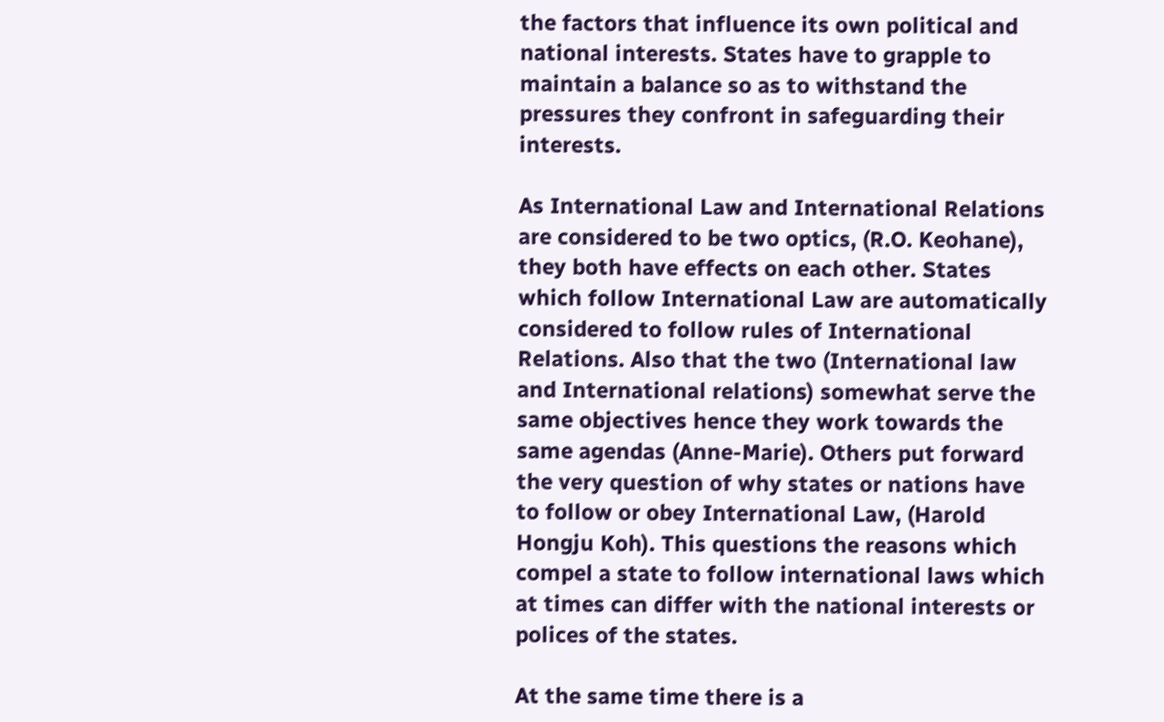the factors that influence its own political and national interests. States have to grapple to maintain a balance so as to withstand the pressures they confront in safeguarding their interests.

As International Law and International Relations are considered to be two optics, (R.O. Keohane), they both have effects on each other. States which follow International Law are automatically considered to follow rules of International Relations. Also that the two (International law and International relations) somewhat serve the same objectives hence they work towards the same agendas (Anne-Marie). Others put forward the very question of why states or nations have to follow or obey International Law, (Harold Hongju Koh). This questions the reasons which compel a state to follow international laws which at times can differ with the national interests or polices of the states.

At the same time there is a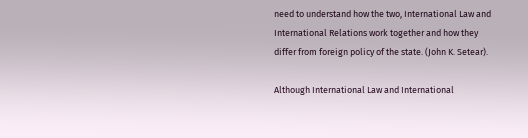need to understand how the two, International Law and International Relations work together and how they differ from foreign policy of the state. (John K. Setear).

Although International Law and International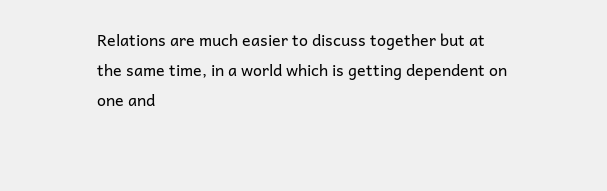Relations are much easier to discuss together but at the same time, in a world which is getting dependent on one and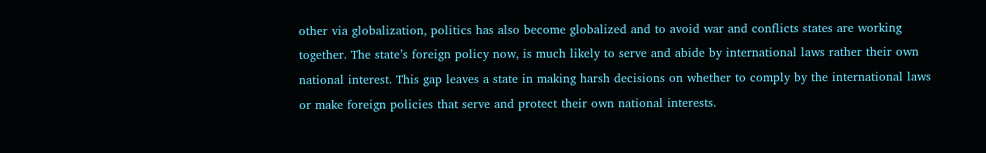other via globalization, politics has also become globalized and to avoid war and conflicts states are working together. The state’s foreign policy now, is much likely to serve and abide by international laws rather their own national interest. This gap leaves a state in making harsh decisions on whether to comply by the international laws or make foreign policies that serve and protect their own national interests.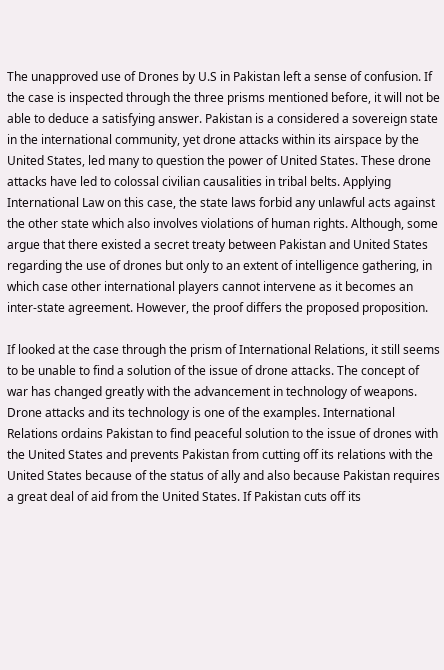The unapproved use of Drones by U.S in Pakistan left a sense of confusion. If the case is inspected through the three prisms mentioned before, it will not be able to deduce a satisfying answer. Pakistan is a considered a sovereign state in the international community, yet drone attacks within its airspace by the United States, led many to question the power of United States. These drone attacks have led to colossal civilian causalities in tribal belts. Applying International Law on this case, the state laws forbid any unlawful acts against the other state which also involves violations of human rights. Although, some argue that there existed a secret treaty between Pakistan and United States regarding the use of drones but only to an extent of intelligence gathering, in which case other international players cannot intervene as it becomes an inter-state agreement. However, the proof differs the proposed proposition.

If looked at the case through the prism of International Relations, it still seems to be unable to find a solution of the issue of drone attacks. The concept of war has changed greatly with the advancement in technology of weapons. Drone attacks and its technology is one of the examples. International Relations ordains Pakistan to find peaceful solution to the issue of drones with the United States and prevents Pakistan from cutting off its relations with the United States because of the status of ally and also because Pakistan requires a great deal of aid from the United States. If Pakistan cuts off its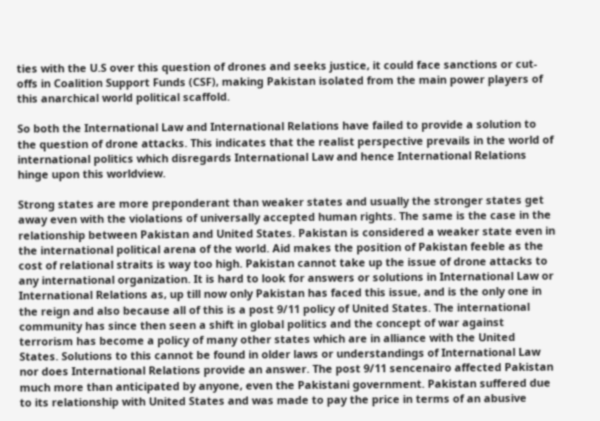ties with the U.S over this question of drones and seeks justice, it could face sanctions or cut-offs in Coalition Support Funds (CSF), making Pakistan isolated from the main power players of this anarchical world political scaffold.

So both the International Law and International Relations have failed to provide a solution to the question of drone attacks. This indicates that the realist perspective prevails in the world of international politics which disregards International Law and hence International Relations hinge upon this worldview.

Strong states are more preponderant than weaker states and usually the stronger states get away even with the violations of universally accepted human rights. The same is the case in the relationship between Pakistan and United States. Pakistan is considered a weaker state even in the international political arena of the world. Aid makes the position of Pakistan feeble as the cost of relational straits is way too high. Pakistan cannot take up the issue of drone attacks to any international organization. It is hard to look for answers or solutions in International Law or International Relations as, up till now only Pakistan has faced this issue, and is the only one in the reign and also because all of this is a post 9/11 policy of United States. The international community has since then seen a shift in global politics and the concept of war against terrorism has become a policy of many other states which are in alliance with the United States. Solutions to this cannot be found in older laws or understandings of International Law nor does International Relations provide an answer. The post 9/11 sencenairo affected Pakistan much more than anticipated by anyone, even the Pakistani government. Pakistan suffered due to its relationship with United States and was made to pay the price in terms of an abusive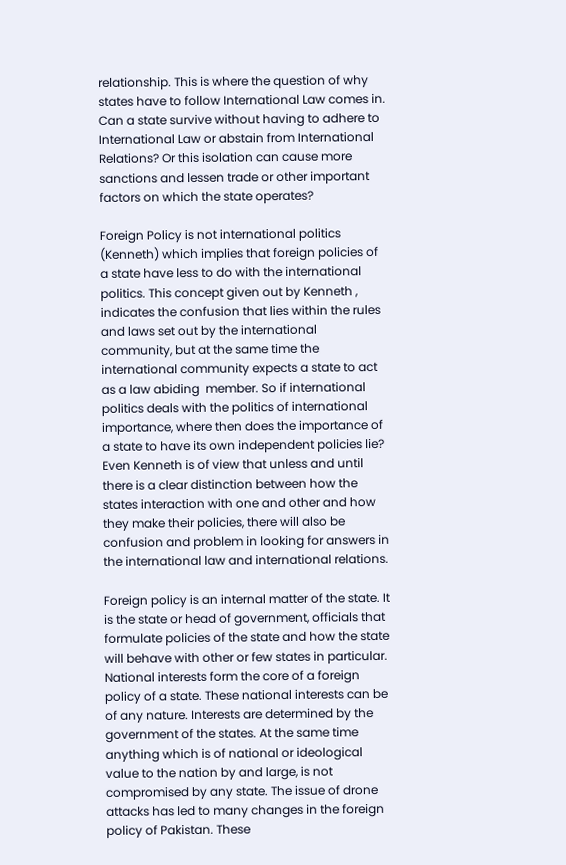relationship. This is where the question of why states have to follow International Law comes in. Can a state survive without having to adhere to International Law or abstain from International Relations? Or this isolation can cause more sanctions and lessen trade or other important factors on which the state operates?

Foreign Policy is not international politics (Kenneth) which implies that foreign policies of a state have less to do with the international politics. This concept given out by Kenneth , indicates the confusion that lies within the rules and laws set out by the international community, but at the same time the international community expects a state to act as a law abiding  member. So if international politics deals with the politics of international importance, where then does the importance of a state to have its own independent policies lie? Even Kenneth is of view that unless and until there is a clear distinction between how the states interaction with one and other and how they make their policies, there will also be confusion and problem in looking for answers in the international law and international relations.

Foreign policy is an internal matter of the state. It is the state or head of government, officials that formulate policies of the state and how the state will behave with other or few states in particular. National interests form the core of a foreign policy of a state. These national interests can be of any nature. Interests are determined by the government of the states. At the same time anything which is of national or ideological value to the nation by and large, is not compromised by any state. The issue of drone attacks has led to many changes in the foreign policy of Pakistan. These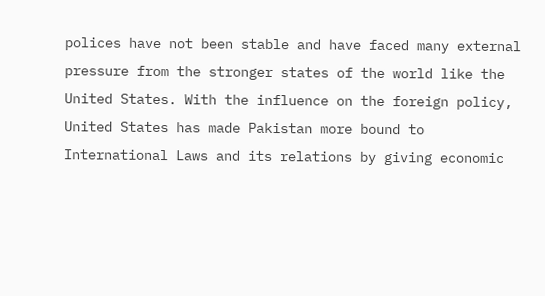polices have not been stable and have faced many external pressure from the stronger states of the world like the United States. With the influence on the foreign policy, United States has made Pakistan more bound to International Laws and its relations by giving economic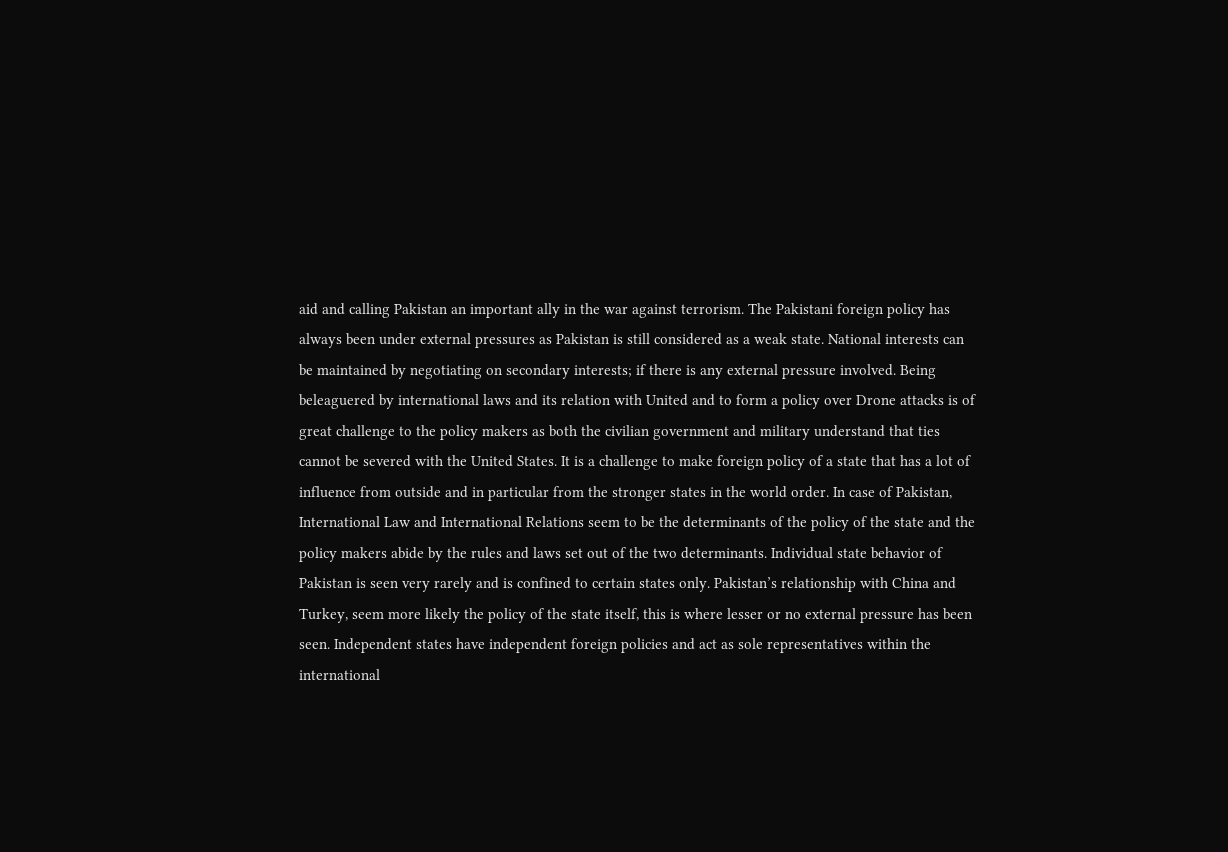aid and calling Pakistan an important ally in the war against terrorism. The Pakistani foreign policy has always been under external pressures as Pakistan is still considered as a weak state. National interests can be maintained by negotiating on secondary interests; if there is any external pressure involved. Being beleaguered by international laws and its relation with United and to form a policy over Drone attacks is of great challenge to the policy makers as both the civilian government and military understand that ties cannot be severed with the United States. It is a challenge to make foreign policy of a state that has a lot of influence from outside and in particular from the stronger states in the world order. In case of Pakistan, International Law and International Relations seem to be the determinants of the policy of the state and the policy makers abide by the rules and laws set out of the two determinants. Individual state behavior of Pakistan is seen very rarely and is confined to certain states only. Pakistan’s relationship with China and Turkey, seem more likely the policy of the state itself, this is where lesser or no external pressure has been seen. Independent states have independent foreign policies and act as sole representatives within the international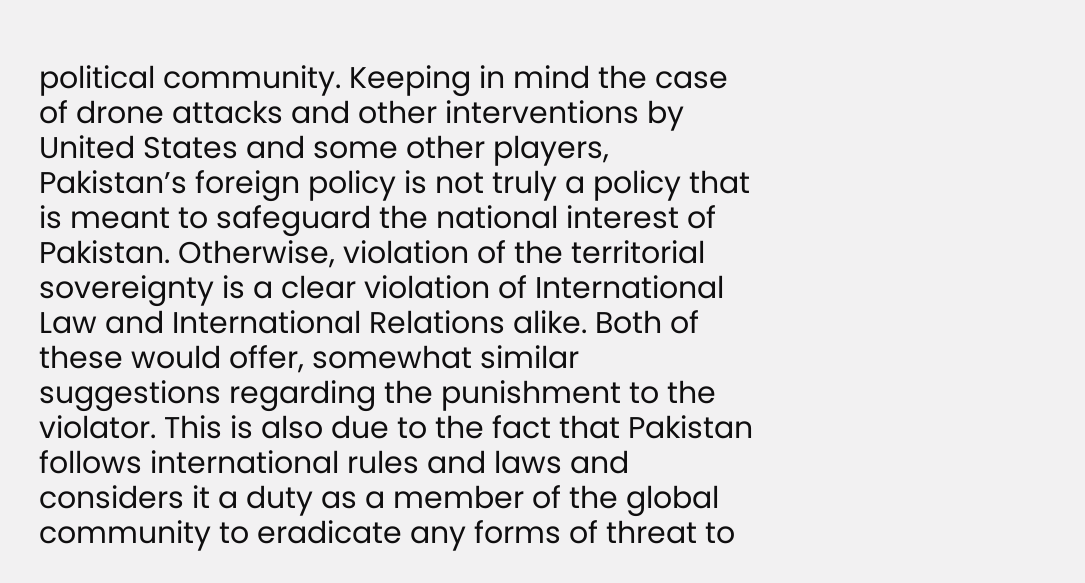political community. Keeping in mind the case of drone attacks and other interventions by United States and some other players, Pakistan’s foreign policy is not truly a policy that is meant to safeguard the national interest of Pakistan. Otherwise, violation of the territorial sovereignty is a clear violation of International Law and International Relations alike. Both of these would offer, somewhat similar suggestions regarding the punishment to the violator. This is also due to the fact that Pakistan follows international rules and laws and considers it a duty as a member of the global community to eradicate any forms of threat to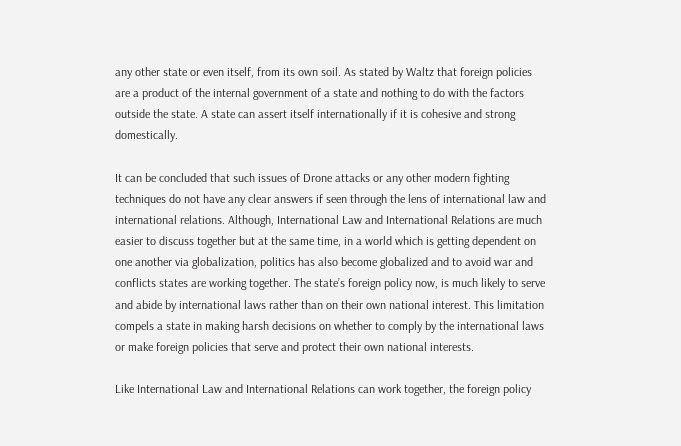any other state or even itself, from its own soil. As stated by Waltz that foreign policies are a product of the internal government of a state and nothing to do with the factors outside the state. A state can assert itself internationally if it is cohesive and strong domestically.

It can be concluded that such issues of Drone attacks or any other modern fighting techniques do not have any clear answers if seen through the lens of international law and international relations. Although, International Law and International Relations are much easier to discuss together but at the same time, in a world which is getting dependent on one another via globalization, politics has also become globalized and to avoid war and conflicts states are working together. The state’s foreign policy now, is much likely to serve and abide by international laws rather than on their own national interest. This limitation compels a state in making harsh decisions on whether to comply by the international laws or make foreign policies that serve and protect their own national interests.

Like International Law and International Relations can work together, the foreign policy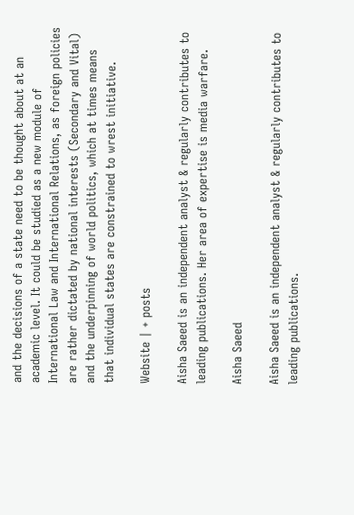and the decisions of a state need to be thought about at an academic level. It could be studied as a new module of International Law and International Relations, as foreign policies are rather dictated by national interests (Secondary and Vital) and the underpinning of world politics, which at times means that individual states are constrained to wrest initiative.

Website | + posts

Aisha Saeed is an independent analyst & regularly contributes to leading publications. Her area of expertise is media warfare.

Aisha Saeed

Aisha Saeed is an independent analyst & regularly contributes to leading publications.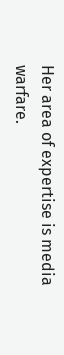Her area of expertise is media warfare.